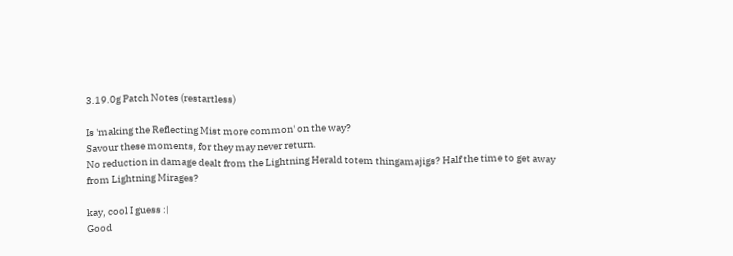3.19.0g Patch Notes (restartless)

Is 'making the Reflecting Mist more common' on the way?
Savour these moments, for they may never return.
No reduction in damage dealt from the Lightning Herald totem thingamajigs? Half the time to get away from Lightning Mirages?

kay, cool I guess :|
Good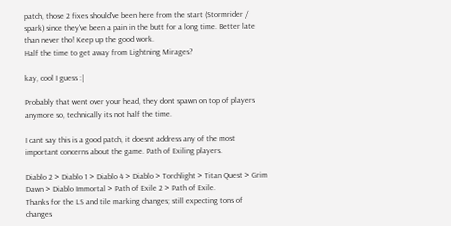patch, those 2 fixes should've been here from the start (Stormrider / spark) since they've been a pain in the butt for a long time. Better late than never tho! Keep up the good work.
Half the time to get away from Lightning Mirages?

kay, cool I guess :|

Probably that went over your head, they dont spawn on top of players anymore so, technically its not half the time.

I cant say this is a good patch, it doesnt address any of the most important concerns about the game. Path of Exiling players.

Diablo 2 > Diablo 1 > Diablo 4 > Diablo > Torchlight > Titan Quest > Grim Dawn > Diablo Immortal > Path of Exile 2 > Path of Exile.
Thanks for the LS and tile marking changes; still expecting tons of changes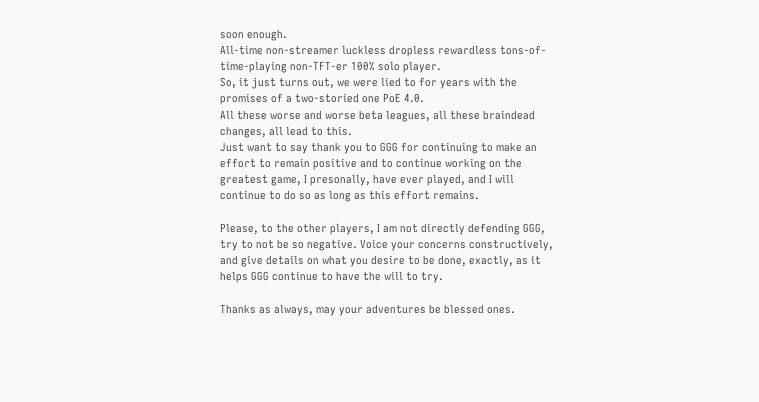soon enough.
All-time non-streamer luckless dropless rewardless tons-of-time-playing non-TFT-er 100% solo player.
So, it just turns out, we were lied to for years with the promises of a two-storied one PoE 4.0.
All these worse and worse beta leagues, all these braindead changes, all lead to this.
Just want to say thank you to GGG for continuing to make an effort to remain positive and to continue working on the greatest game, I presonally, have ever played, and I will continue to do so as long as this effort remains.

Please, to the other players, I am not directly defending GGG, try to not be so negative. Voice your concerns constructively, and give details on what you desire to be done, exactly, as it helps GGG continue to have the will to try.

Thanks as always, may your adventures be blessed ones.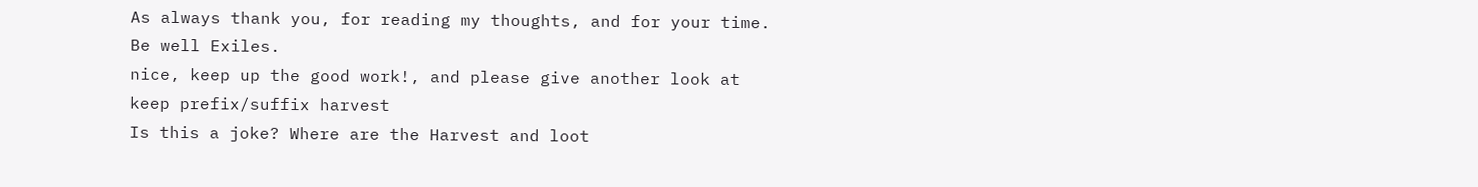As always thank you, for reading my thoughts, and for your time. Be well Exiles.
nice, keep up the good work!, and please give another look at keep prefix/suffix harvest
Is this a joke? Where are the Harvest and loot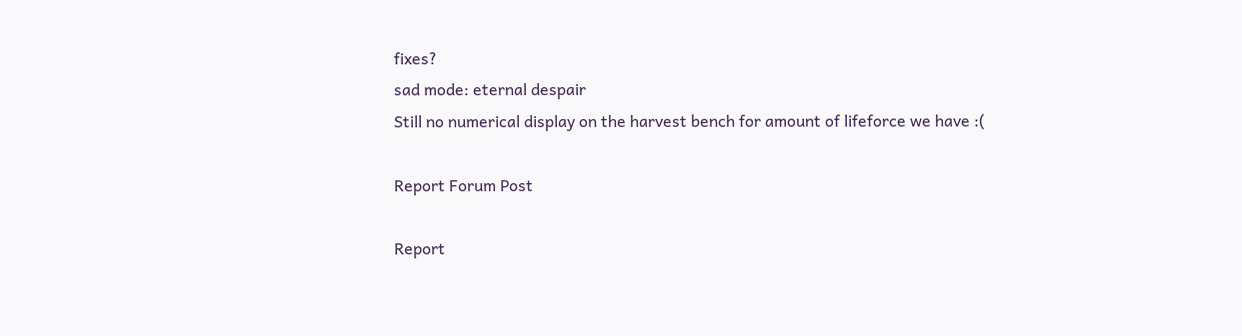fixes?
sad mode: eternal despair
Still no numerical display on the harvest bench for amount of lifeforce we have :(

Report Forum Post

Report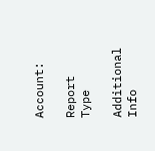Account:

Report Type

Additional Info